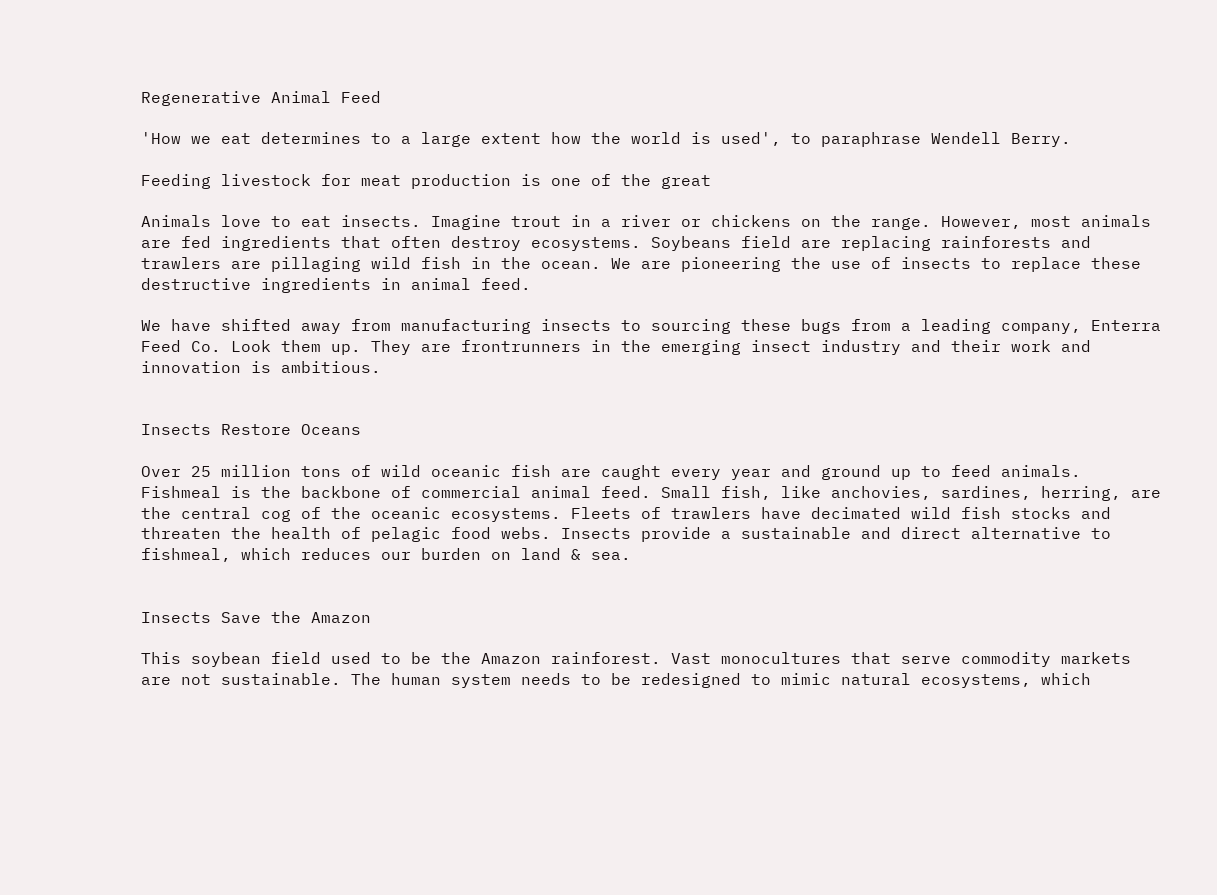Regenerative Animal Feed

'How we eat determines to a large extent how the world is used', to paraphrase Wendell Berry.

Feeding livestock for meat production is one of the great

Animals love to eat insects. Imagine trout in a river or chickens on the range. However, most animals are fed ingredients that often destroy ecosystems. Soybeans field are replacing rainforests and trawlers are pillaging wild fish in the ocean. We are pioneering the use of insects to replace these destructive ingredients in animal feed.

We have shifted away from manufacturing insects to sourcing these bugs from a leading company, Enterra Feed Co. Look them up. They are frontrunners in the emerging insect industry and their work and innovation is ambitious.


Insects Restore Oceans

Over 25 million tons of wild oceanic fish are caught every year and ground up to feed animals. Fishmeal is the backbone of commercial animal feed. Small fish, like anchovies, sardines, herring, are the central cog of the oceanic ecosystems. Fleets of trawlers have decimated wild fish stocks and threaten the health of pelagic food webs. Insects provide a sustainable and direct alternative to fishmeal, which reduces our burden on land & sea.


Insects Save the Amazon

This soybean field used to be the Amazon rainforest. Vast monocultures that serve commodity markets are not sustainable. The human system needs to be redesigned to mimic natural ecosystems, which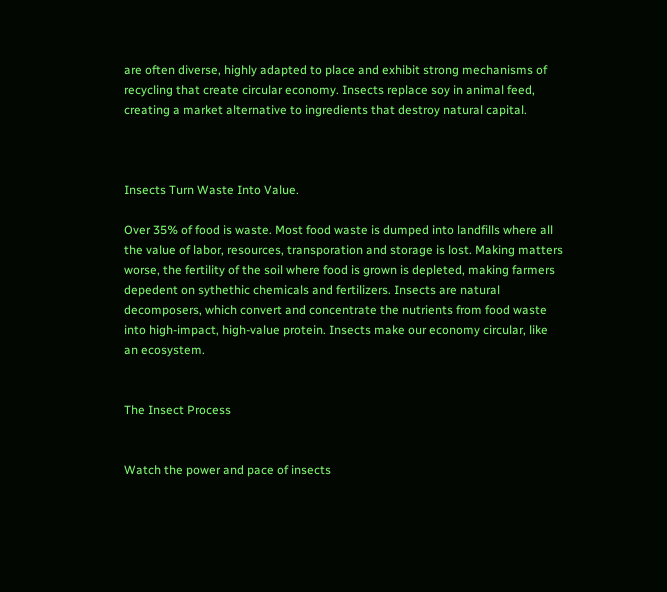are often diverse, highly adapted to place and exhibit strong mechanisms of recycling that create circular economy. Insects replace soy in animal feed, creating a market alternative to ingredients that destroy natural capital.



Insects Turn Waste Into Value.

Over 35% of food is waste. Most food waste is dumped into landfills where all the value of labor, resources, transporation and storage is lost. Making matters worse, the fertility of the soil where food is grown is depleted, making farmers depedent on sythethic chemicals and fertilizers. Insects are natural decomposers, which convert and concentrate the nutrients from food waste into high-impact, high-value protein. Insects make our economy circular, like an ecosystem.


The Insect Process


Watch the power and pace of insects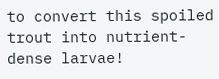to convert this spoiled trout into nutrient-dense larvae!